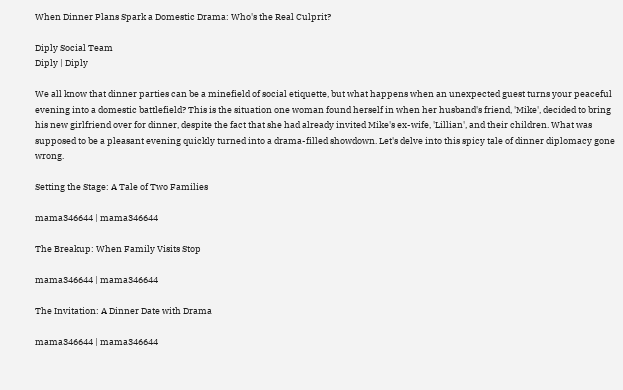When Dinner Plans Spark a Domestic Drama: Who's the Real Culprit?

Diply Social Team
Diply | Diply

We all know that dinner parties can be a minefield of social etiquette, but what happens when an unexpected guest turns your peaceful evening into a domestic battlefield? This is the situation one woman found herself in when her husband's friend, 'Mike', decided to bring his new girlfriend over for dinner, despite the fact that she had already invited Mike's ex-wife, 'Lillian', and their children. What was supposed to be a pleasant evening quickly turned into a drama-filled showdown. Let's delve into this spicy tale of dinner diplomacy gone wrong.

Setting the Stage: A Tale of Two Families

mama346644 | mama346644

The Breakup: When Family Visits Stop

mama346644 | mama346644

The Invitation: A Dinner Date with Drama

mama346644 | mama346644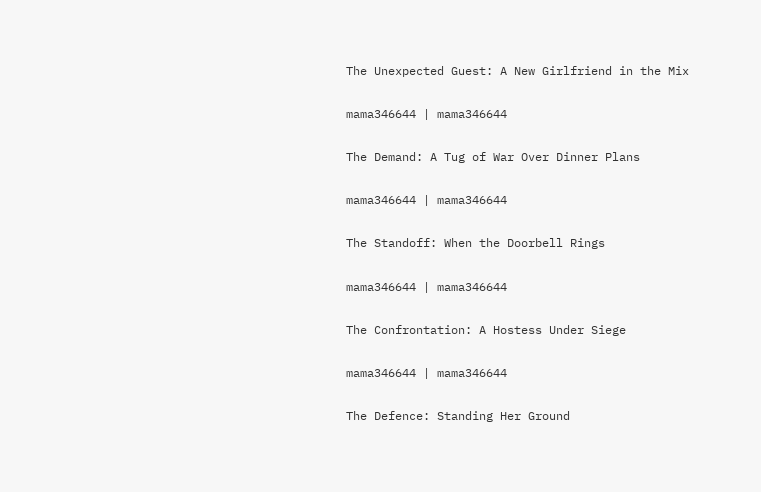The Unexpected Guest: A New Girlfriend in the Mix

mama346644 | mama346644

The Demand: A Tug of War Over Dinner Plans

mama346644 | mama346644

The Standoff: When the Doorbell Rings

mama346644 | mama346644

The Confrontation: A Hostess Under Siege

mama346644 | mama346644

The Defence: Standing Her Ground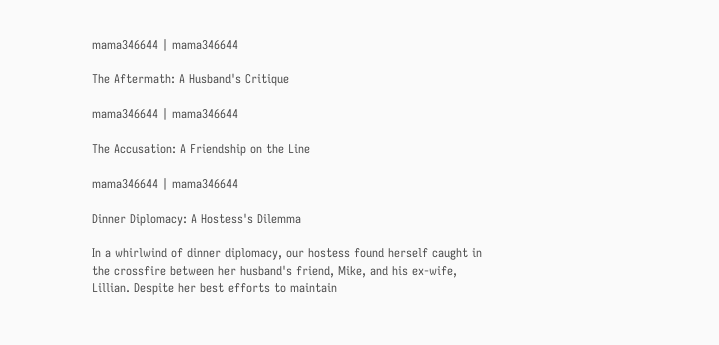mama346644 | mama346644

The Aftermath: A Husband's Critique

mama346644 | mama346644

The Accusation: A Friendship on the Line

mama346644 | mama346644

Dinner Diplomacy: A Hostess's Dilemma

In a whirlwind of dinner diplomacy, our hostess found herself caught in the crossfire between her husband's friend, Mike, and his ex-wife, Lillian. Despite her best efforts to maintain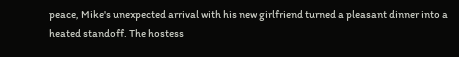peace, Mike's unexpected arrival with his new girlfriend turned a pleasant dinner into a heated standoff. The hostess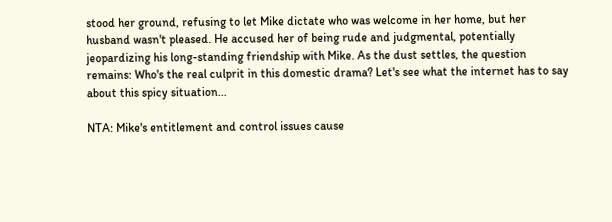stood her ground, refusing to let Mike dictate who was welcome in her home, but her husband wasn't pleased. He accused her of being rude and judgmental, potentially jeopardizing his long-standing friendship with Mike. As the dust settles, the question remains: Who's the real culprit in this domestic drama? Let's see what the internet has to say about this spicy situation...

NTA: Mike's entitlement and control issues cause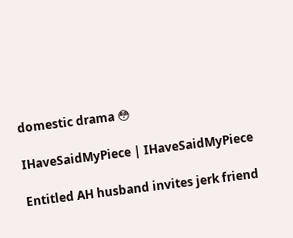domestic drama 😳

IHaveSaidMyPiece | IHaveSaidMyPiece

Entitled AH husband invites jerk friend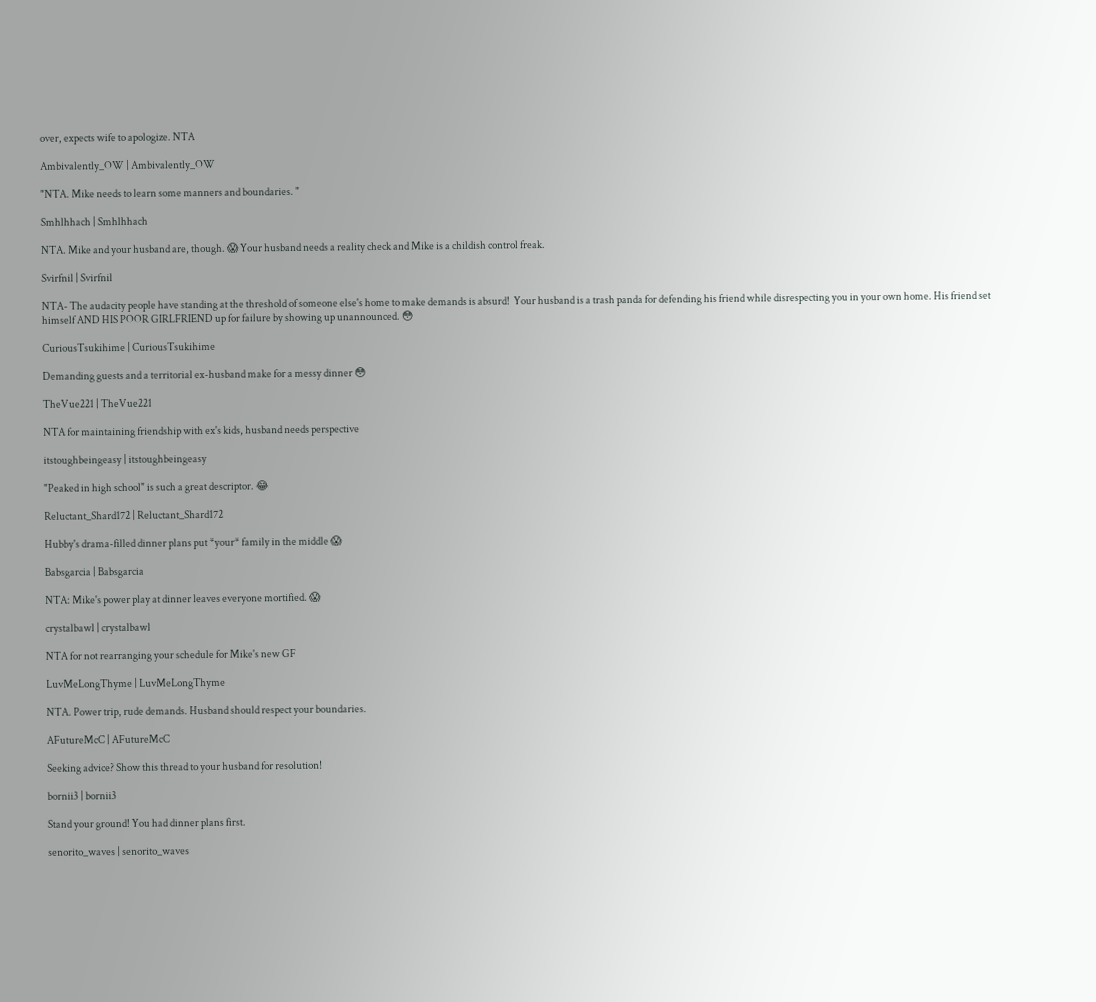over, expects wife to apologize. NTA

Ambivalently_OW | Ambivalently_OW

"NTA. Mike needs to learn some manners and boundaries. "

Smhlhhach | Smhlhhach

NTA. Mike and your husband are, though. 😱 Your husband needs a reality check and Mike is a childish control freak.

Svirfnil | Svirfnil

NTA- The audacity people have standing at the threshold of someone else's home to make demands is absurd!  Your husband is a trash panda for defending his friend while disrespecting you in your own home. His friend set himself AND HIS POOR GIRLFRIEND up for failure by showing up unannounced. 😳

CuriousTsukihime | CuriousTsukihime

Demanding guests and a territorial ex-husband make for a messy dinner 😳

TheVue221 | TheVue221

NTA for maintaining friendship with ex's kids, husband needs perspective

itstoughbeingeasy | itstoughbeingeasy

"Peaked in high school" is such a great descriptor. 😂

Reluctant_Shard172 | Reluctant_Shard172

Hubby's drama-filled dinner plans put *your* family in the middle 😱

Babsgarcia | Babsgarcia

NTA: Mike's power play at dinner leaves everyone mortified. 😱

crystalbawl | crystalbawl

NTA for not rearranging your schedule for Mike's new GF

LuvMeLongThyme | LuvMeLongThyme

NTA. Power trip, rude demands. Husband should respect your boundaries.

AFutureMcC | AFutureMcC

Seeking advice? Show this thread to your husband for resolution!

bornii3 | bornii3

Stand your ground! You had dinner plans first.

senorito_waves | senorito_waves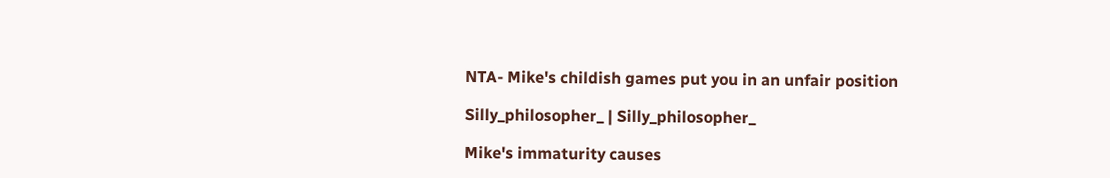NTA- Mike's childish games put you in an unfair position

Silly_philosopher_ | Silly_philosopher_

Mike's immaturity causes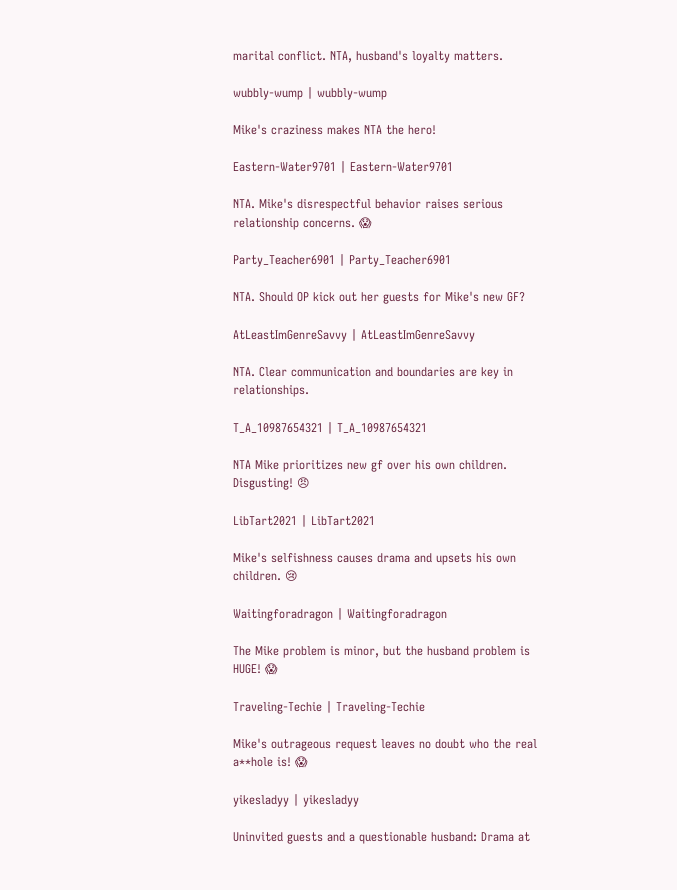marital conflict. NTA, husband's loyalty matters.

wubbly-wump | wubbly-wump

Mike's craziness makes NTA the hero!

Eastern-Water9701 | Eastern-Water9701

NTA. Mike's disrespectful behavior raises serious relationship concerns. 😱

Party_Teacher6901 | Party_Teacher6901

NTA. Should OP kick out her guests for Mike's new GF?

AtLeastImGenreSavvy | AtLeastImGenreSavvy

NTA. Clear communication and boundaries are key in relationships.

T_A_10987654321 | T_A_10987654321

NTA Mike prioritizes new gf over his own children. Disgusting! 😠

LibTart2021 | LibTart2021

Mike's selfishness causes drama and upsets his own children. 😢

Waitingforadragon | Waitingforadragon

The Mike problem is minor, but the husband problem is HUGE! 😱

Traveling-Techie | Traveling-Techie

Mike's outrageous request leaves no doubt who the real a**hole is! 😱

yikesladyy | yikesladyy

Uninvited guests and a questionable husband: Drama at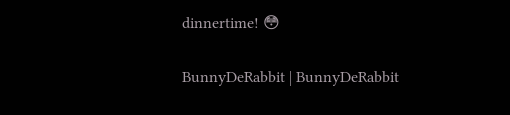dinnertime! 😳

BunnyDeRabbit | BunnyDeRabbit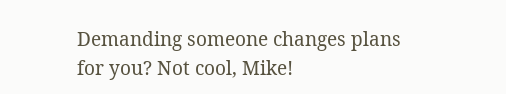Demanding someone changes plans for you? Not cool, Mike!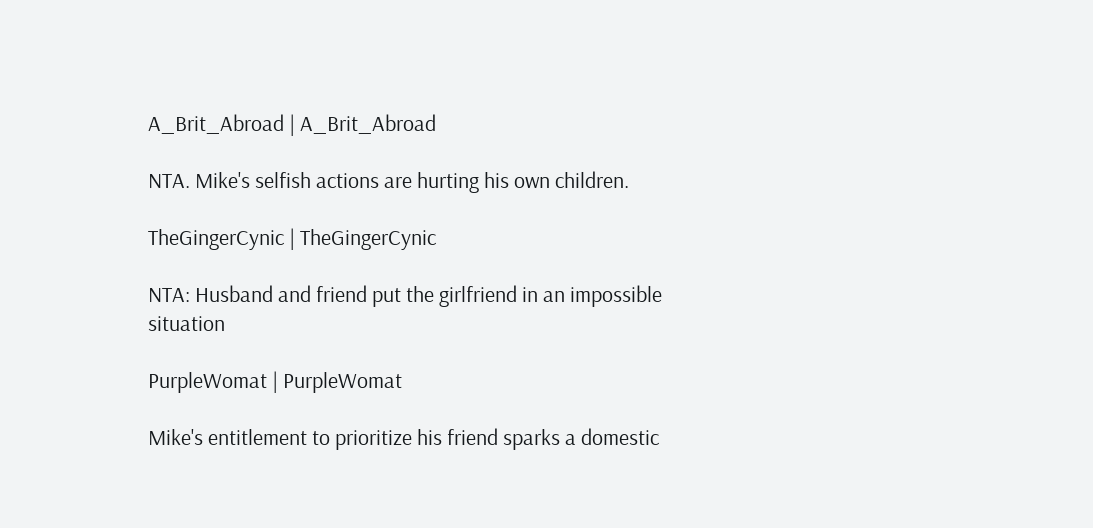A_Brit_Abroad | A_Brit_Abroad

NTA. Mike's selfish actions are hurting his own children.

TheGingerCynic | TheGingerCynic

NTA: Husband and friend put the girlfriend in an impossible situation

PurpleWomat | PurpleWomat

Mike's entitlement to prioritize his friend sparks a domestic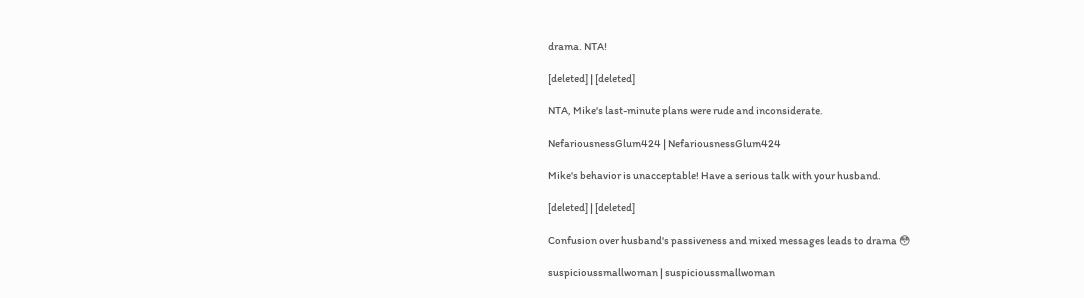drama. NTA!

[deleted] | [deleted]

NTA, Mike's last-minute plans were rude and inconsiderate.

NefariousnessGlum424 | NefariousnessGlum424

Mike's behavior is unacceptable! Have a serious talk with your husband.

[deleted] | [deleted]

Confusion over husband's passiveness and mixed messages leads to drama 😳

suspicioussmallwoman | suspicioussmallwoman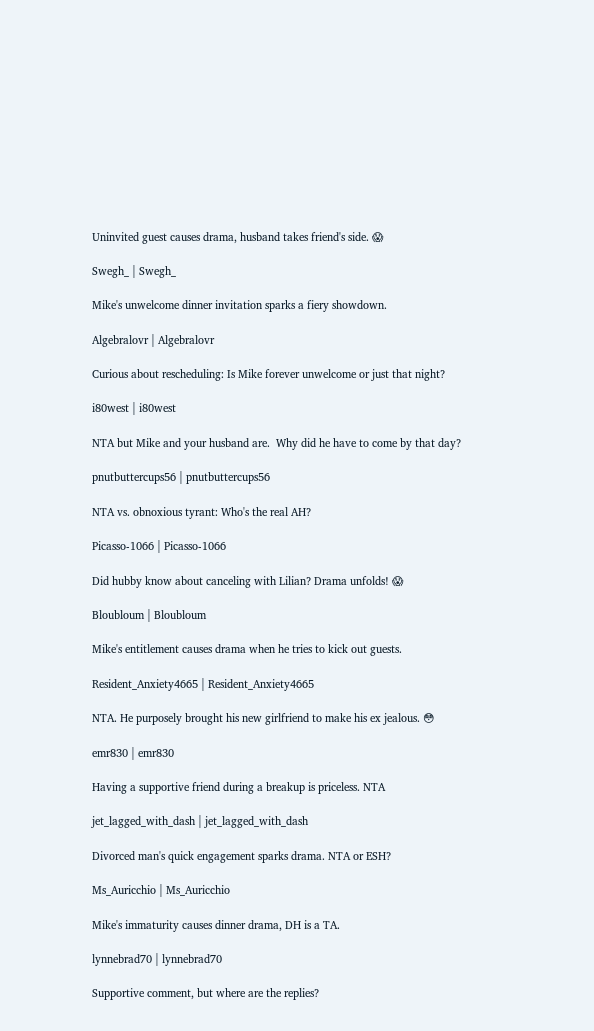Uninvited guest causes drama, husband takes friend's side. 😱

Swegh_ | Swegh_

Mike's unwelcome dinner invitation sparks a fiery showdown.

Algebralovr | Algebralovr

Curious about rescheduling: Is Mike forever unwelcome or just that night?

i80west | i80west

NTA but Mike and your husband are.  Why did he have to come by that day?

pnutbuttercups56 | pnutbuttercups56

NTA vs. obnoxious tyrant: Who's the real AH?

Picasso-1066 | Picasso-1066

Did hubby know about canceling with Lilian? Drama unfolds! 😱

Bloubloum | Bloubloum

Mike's entitlement causes drama when he tries to kick out guests.

Resident_Anxiety4665 | Resident_Anxiety4665

NTA. He purposely brought his new girlfriend to make his ex jealous. 😳

emr830 | emr830

Having a supportive friend during a breakup is priceless. NTA

jet_lagged_with_dash | jet_lagged_with_dash

Divorced man's quick engagement sparks drama. NTA or ESH?

Ms_Auricchio | Ms_Auricchio

Mike's immaturity causes dinner drama, DH is a TA.

lynnebrad70 | lynnebrad70

Supportive comment, but where are the replies?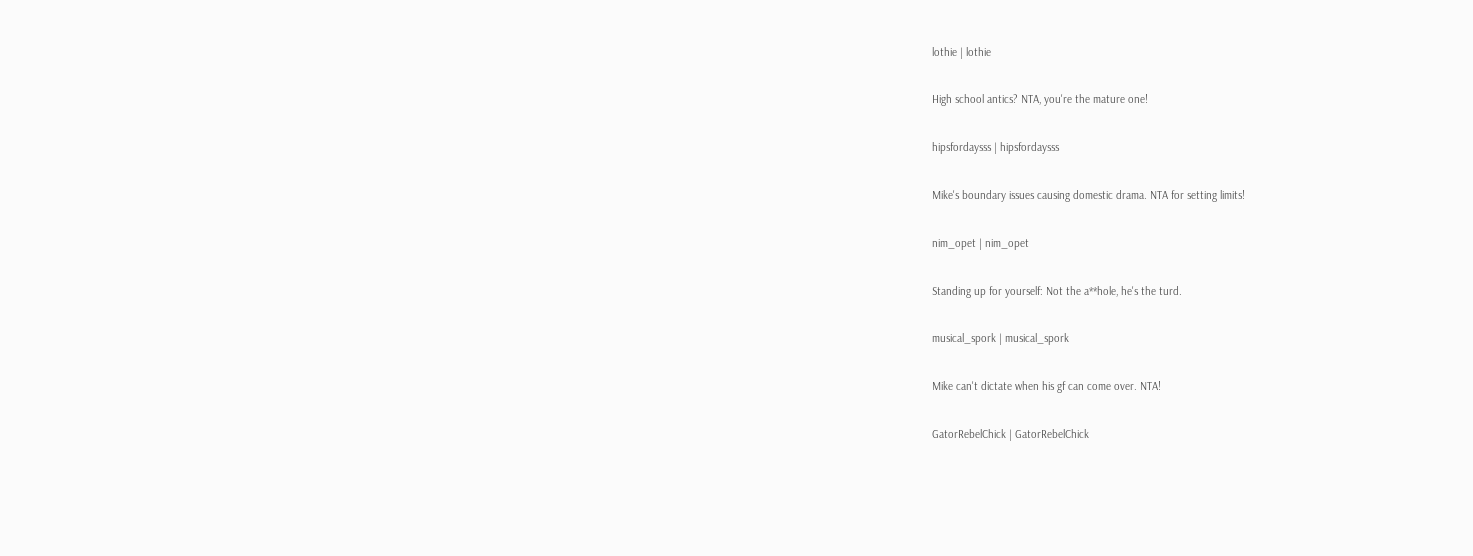lothie | lothie

High school antics? NTA, you're the mature one!

hipsfordaysss | hipsfordaysss

Mike's boundary issues causing domestic drama. NTA for setting limits!

nim_opet | nim_opet

Standing up for yourself: Not the a**hole, he's the turd.

musical_spork | musical_spork

Mike can't dictate when his gf can come over. NTA!

GatorRebelChick | GatorRebelChick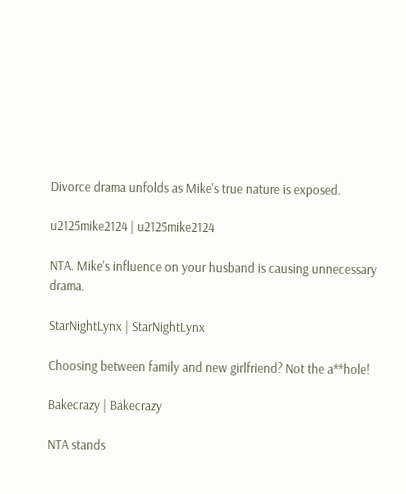Divorce drama unfolds as Mike's true nature is exposed.

u2125mike2124 | u2125mike2124

NTA. Mike's influence on your husband is causing unnecessary drama.

StarNightLynx | StarNightLynx

Choosing between family and new girlfriend? Not the a**hole!

Bakecrazy | Bakecrazy

NTA stands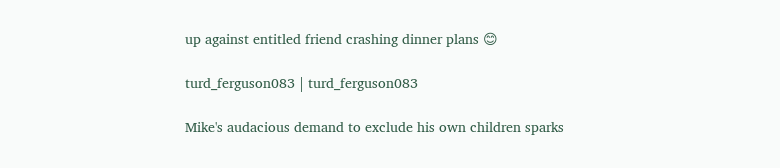up against entitled friend crashing dinner plans 😊

turd_ferguson083 | turd_ferguson083

Mike's audacious demand to exclude his own children sparks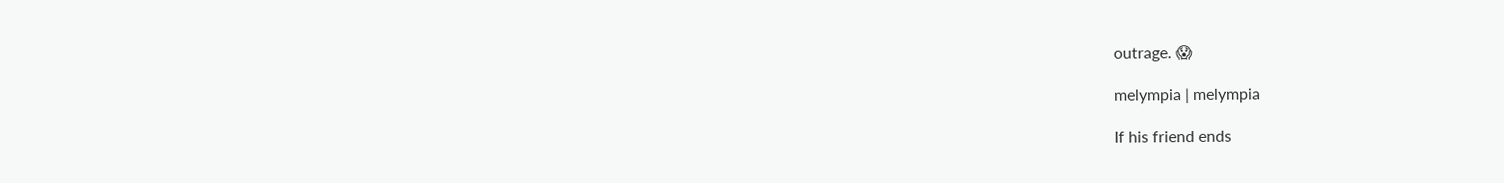outrage. 😱

melympia | melympia

If his friend ends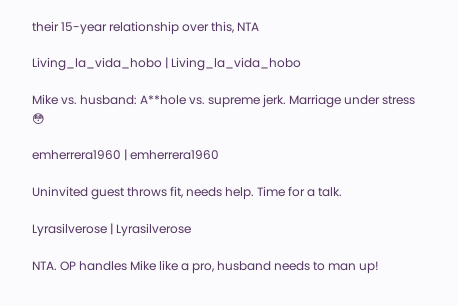their 15-year relationship over this, NTA

Living_la_vida_hobo | Living_la_vida_hobo

Mike vs. husband: A**hole vs. supreme jerk. Marriage under stress 😳

emherrera1960 | emherrera1960

Uninvited guest throws fit, needs help. Time for a talk.

Lyrasilverose | Lyrasilverose

NTA. OP handles Mike like a pro, husband needs to man up!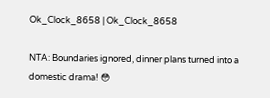Ok_Clock_8658 | Ok_Clock_8658

NTA: Boundaries ignored, dinner plans turned into a domestic drama! 😳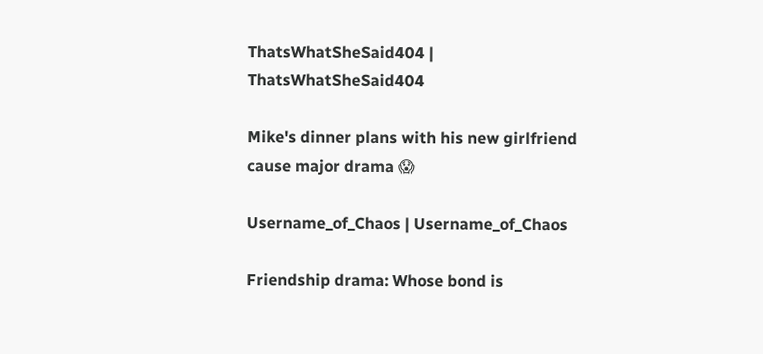ThatsWhatSheSaid404 | ThatsWhatSheSaid404

Mike's dinner plans with his new girlfriend cause major drama 😱

Username_of_Chaos | Username_of_Chaos

Friendship drama: Whose bond is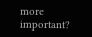more important?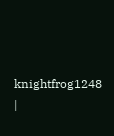knightfrog1248 |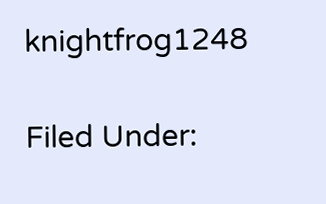knightfrog1248

Filed Under: